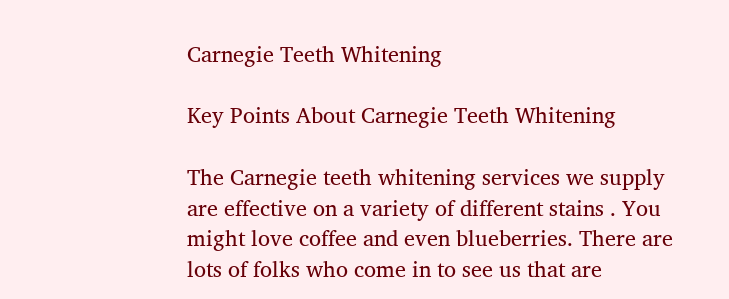Carnegie Teeth Whitening

Key Points About Carnegie Teeth Whitening

The Carnegie teeth whitening services we supply are effective on a variety of different stains . You might love coffee and even blueberries. There are lots of folks who come in to see us that are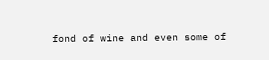fond of wine and even some of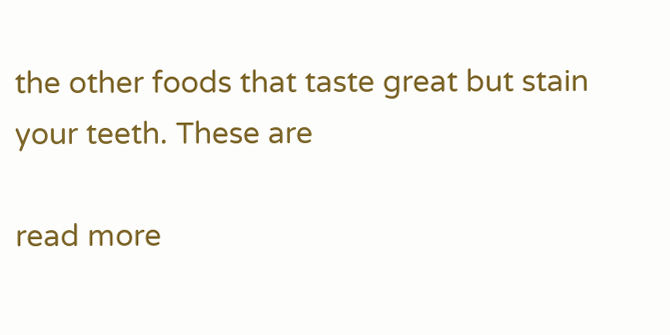the other foods that taste great but stain your teeth. These are

read more